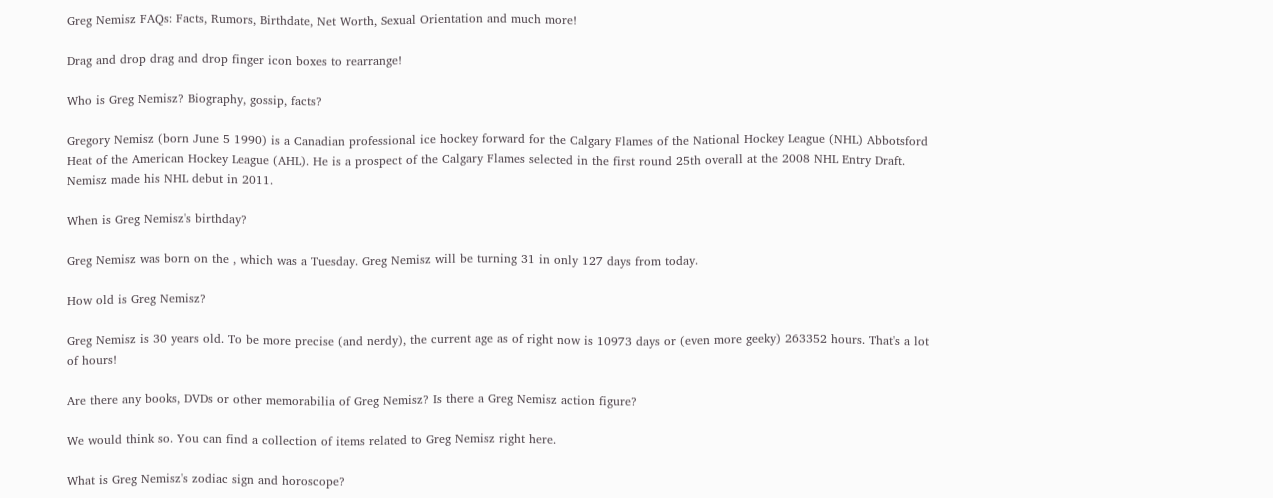Greg Nemisz FAQs: Facts, Rumors, Birthdate, Net Worth, Sexual Orientation and much more!

Drag and drop drag and drop finger icon boxes to rearrange!

Who is Greg Nemisz? Biography, gossip, facts?

Gregory Nemisz (born June 5 1990) is a Canadian professional ice hockey forward for the Calgary Flames of the National Hockey League (NHL) Abbotsford Heat of the American Hockey League (AHL). He is a prospect of the Calgary Flames selected in the first round 25th overall at the 2008 NHL Entry Draft. Nemisz made his NHL debut in 2011.

When is Greg Nemisz's birthday?

Greg Nemisz was born on the , which was a Tuesday. Greg Nemisz will be turning 31 in only 127 days from today.

How old is Greg Nemisz?

Greg Nemisz is 30 years old. To be more precise (and nerdy), the current age as of right now is 10973 days or (even more geeky) 263352 hours. That's a lot of hours!

Are there any books, DVDs or other memorabilia of Greg Nemisz? Is there a Greg Nemisz action figure?

We would think so. You can find a collection of items related to Greg Nemisz right here.

What is Greg Nemisz's zodiac sign and horoscope?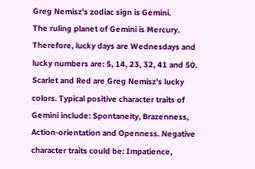Greg Nemisz's zodiac sign is Gemini.
The ruling planet of Gemini is Mercury. Therefore, lucky days are Wednesdays and lucky numbers are: 5, 14, 23, 32, 41 and 50. Scarlet and Red are Greg Nemisz's lucky colors. Typical positive character traits of Gemini include: Spontaneity, Brazenness, Action-orientation and Openness. Negative character traits could be: Impatience,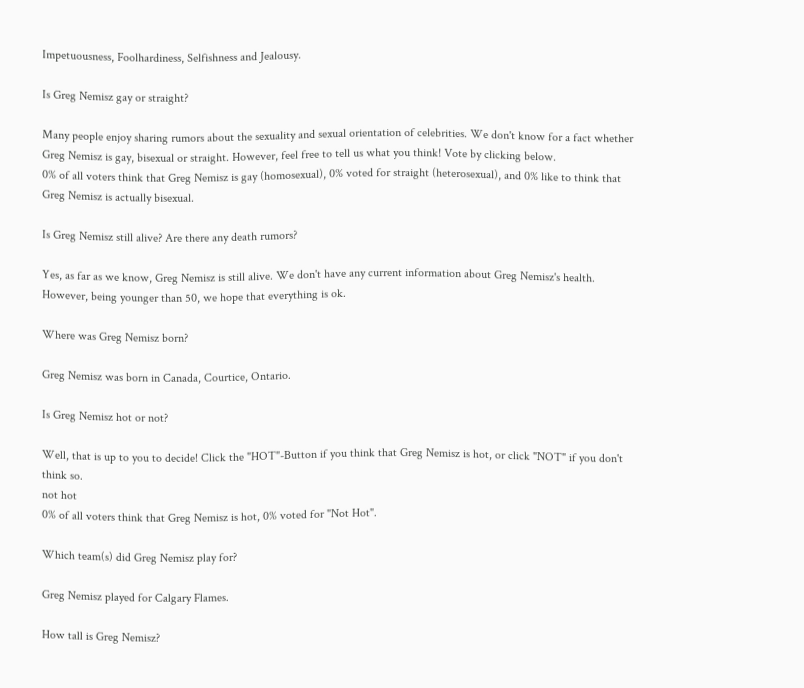Impetuousness, Foolhardiness, Selfishness and Jealousy.

Is Greg Nemisz gay or straight?

Many people enjoy sharing rumors about the sexuality and sexual orientation of celebrities. We don't know for a fact whether Greg Nemisz is gay, bisexual or straight. However, feel free to tell us what you think! Vote by clicking below.
0% of all voters think that Greg Nemisz is gay (homosexual), 0% voted for straight (heterosexual), and 0% like to think that Greg Nemisz is actually bisexual.

Is Greg Nemisz still alive? Are there any death rumors?

Yes, as far as we know, Greg Nemisz is still alive. We don't have any current information about Greg Nemisz's health. However, being younger than 50, we hope that everything is ok.

Where was Greg Nemisz born?

Greg Nemisz was born in Canada, Courtice, Ontario.

Is Greg Nemisz hot or not?

Well, that is up to you to decide! Click the "HOT"-Button if you think that Greg Nemisz is hot, or click "NOT" if you don't think so.
not hot
0% of all voters think that Greg Nemisz is hot, 0% voted for "Not Hot".

Which team(s) did Greg Nemisz play for?

Greg Nemisz played for Calgary Flames.

How tall is Greg Nemisz?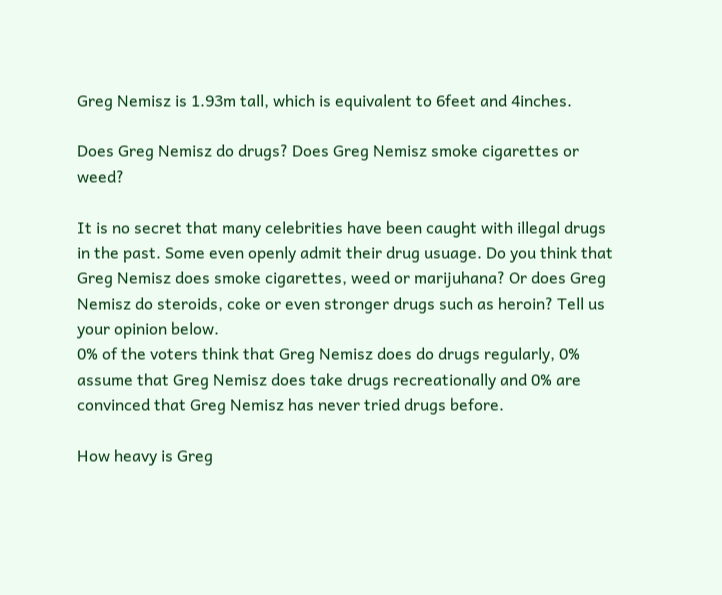Greg Nemisz is 1.93m tall, which is equivalent to 6feet and 4inches.

Does Greg Nemisz do drugs? Does Greg Nemisz smoke cigarettes or weed?

It is no secret that many celebrities have been caught with illegal drugs in the past. Some even openly admit their drug usuage. Do you think that Greg Nemisz does smoke cigarettes, weed or marijuhana? Or does Greg Nemisz do steroids, coke or even stronger drugs such as heroin? Tell us your opinion below.
0% of the voters think that Greg Nemisz does do drugs regularly, 0% assume that Greg Nemisz does take drugs recreationally and 0% are convinced that Greg Nemisz has never tried drugs before.

How heavy is Greg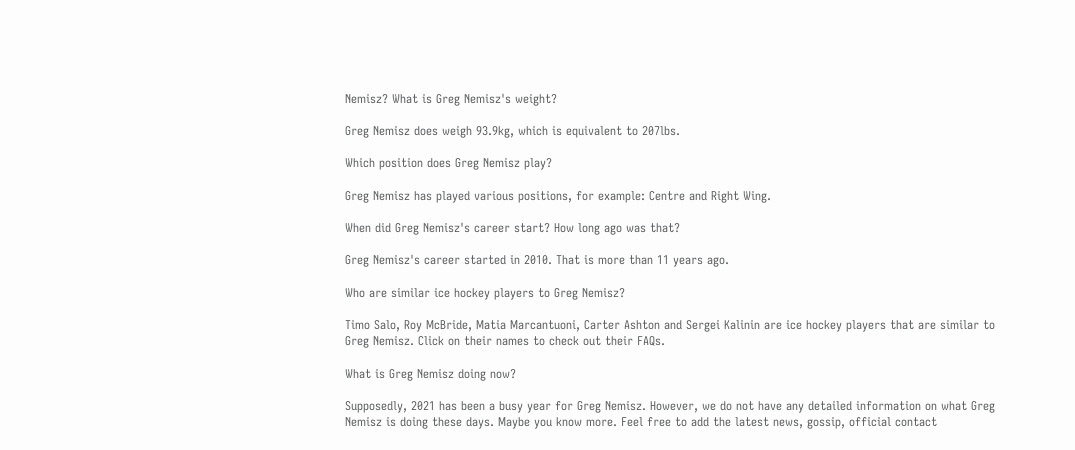Nemisz? What is Greg Nemisz's weight?

Greg Nemisz does weigh 93.9kg, which is equivalent to 207lbs.

Which position does Greg Nemisz play?

Greg Nemisz has played various positions, for example: Centre and Right Wing.

When did Greg Nemisz's career start? How long ago was that?

Greg Nemisz's career started in 2010. That is more than 11 years ago.

Who are similar ice hockey players to Greg Nemisz?

Timo Salo, Roy McBride, Matia Marcantuoni, Carter Ashton and Sergei Kalinin are ice hockey players that are similar to Greg Nemisz. Click on their names to check out their FAQs.

What is Greg Nemisz doing now?

Supposedly, 2021 has been a busy year for Greg Nemisz. However, we do not have any detailed information on what Greg Nemisz is doing these days. Maybe you know more. Feel free to add the latest news, gossip, official contact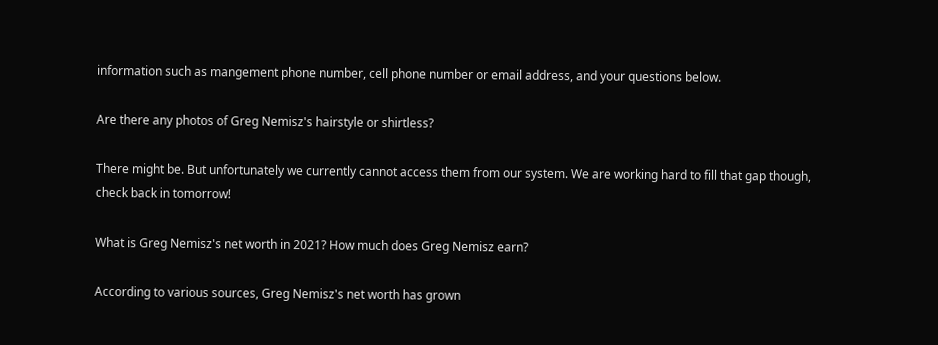information such as mangement phone number, cell phone number or email address, and your questions below.

Are there any photos of Greg Nemisz's hairstyle or shirtless?

There might be. But unfortunately we currently cannot access them from our system. We are working hard to fill that gap though, check back in tomorrow!

What is Greg Nemisz's net worth in 2021? How much does Greg Nemisz earn?

According to various sources, Greg Nemisz's net worth has grown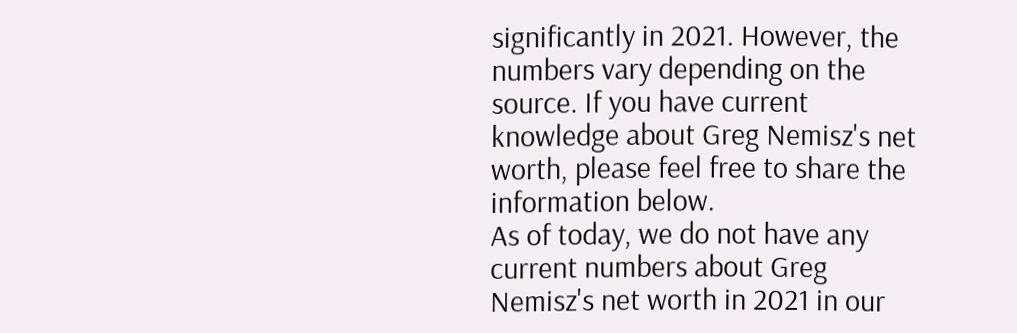significantly in 2021. However, the numbers vary depending on the source. If you have current knowledge about Greg Nemisz's net worth, please feel free to share the information below.
As of today, we do not have any current numbers about Greg Nemisz's net worth in 2021 in our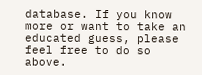database. If you know more or want to take an educated guess, please feel free to do so above.